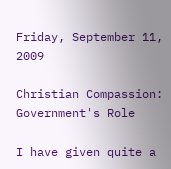Friday, September 11, 2009

Christian Compassion: Government's Role

I have given quite a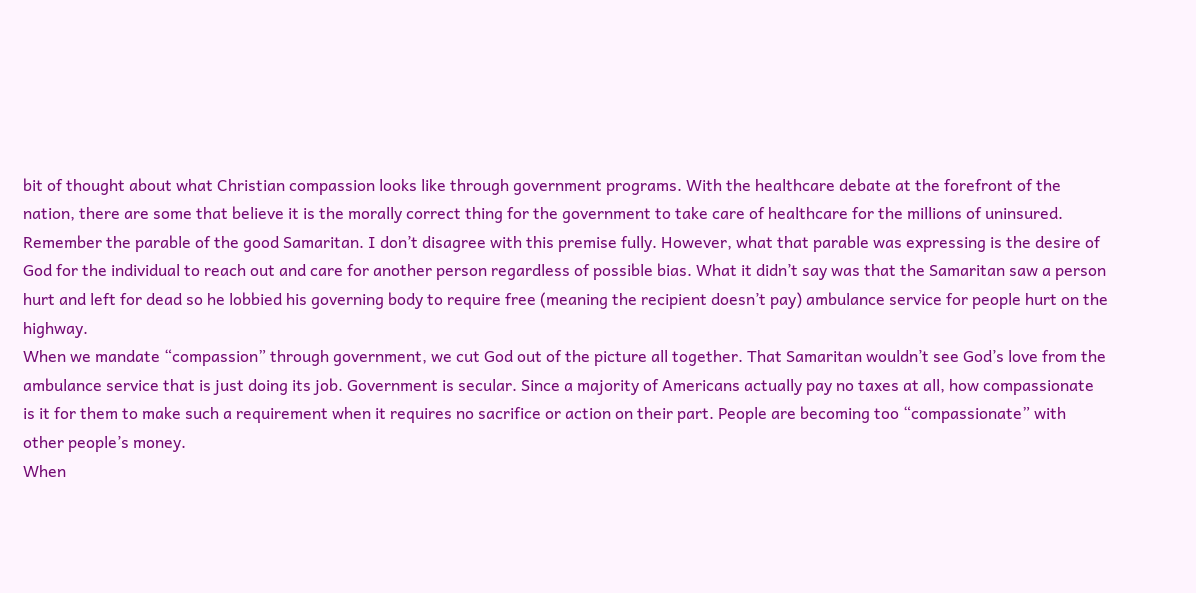bit of thought about what Christian compassion looks like through government programs. With the healthcare debate at the forefront of the nation, there are some that believe it is the morally correct thing for the government to take care of healthcare for the millions of uninsured. Remember the parable of the good Samaritan. I don’t disagree with this premise fully. However, what that parable was expressing is the desire of God for the individual to reach out and care for another person regardless of possible bias. What it didn’t say was that the Samaritan saw a person hurt and left for dead so he lobbied his governing body to require free (meaning the recipient doesn’t pay) ambulance service for people hurt on the highway.
When we mandate “compassion” through government, we cut God out of the picture all together. That Samaritan wouldn’t see God’s love from the ambulance service that is just doing its job. Government is secular. Since a majority of Americans actually pay no taxes at all, how compassionate is it for them to make such a requirement when it requires no sacrifice or action on their part. People are becoming too “compassionate” with other people’s money.
When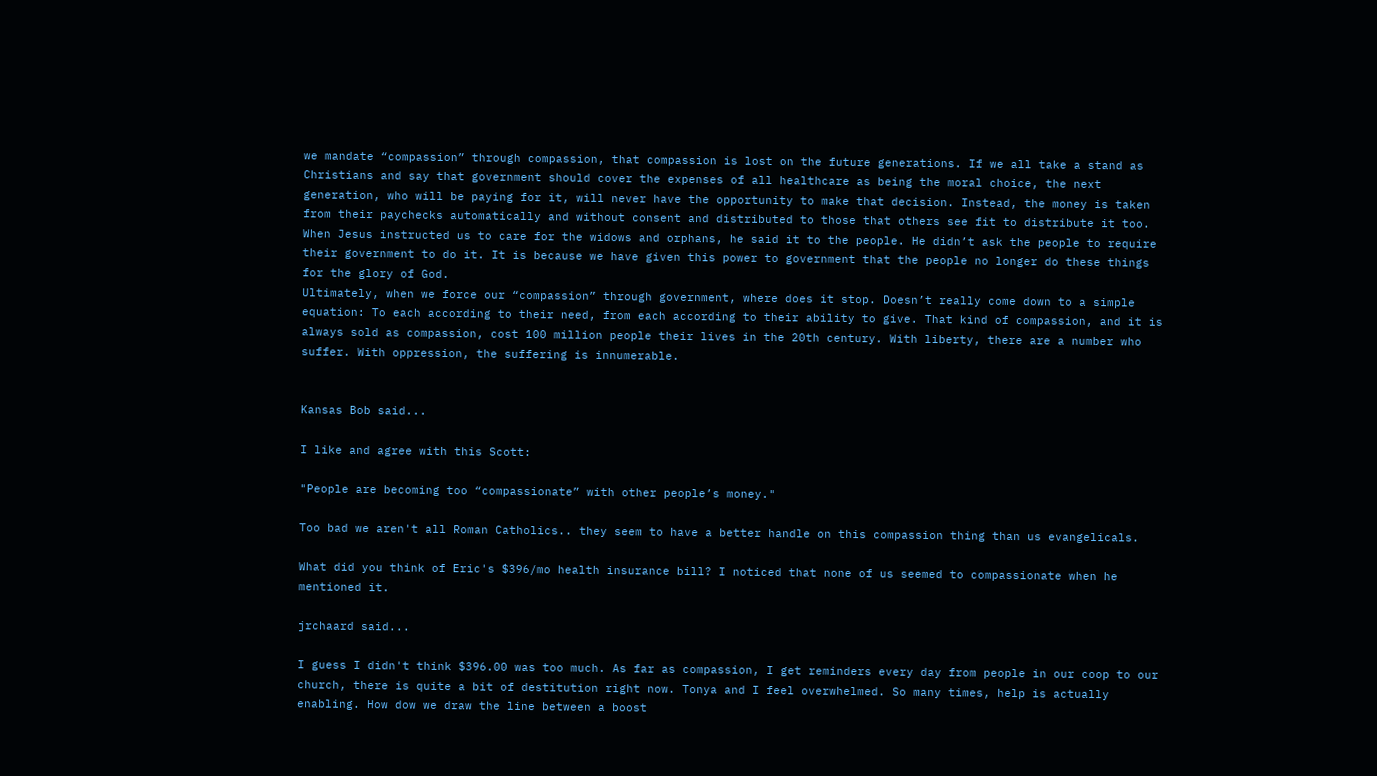we mandate “compassion” through compassion, that compassion is lost on the future generations. If we all take a stand as Christians and say that government should cover the expenses of all healthcare as being the moral choice, the next generation, who will be paying for it, will never have the opportunity to make that decision. Instead, the money is taken from their paychecks automatically and without consent and distributed to those that others see fit to distribute it too. When Jesus instructed us to care for the widows and orphans, he said it to the people. He didn’t ask the people to require their government to do it. It is because we have given this power to government that the people no longer do these things for the glory of God.
Ultimately, when we force our “compassion” through government, where does it stop. Doesn’t really come down to a simple equation: To each according to their need, from each according to their ability to give. That kind of compassion, and it is always sold as compassion, cost 100 million people their lives in the 20th century. With liberty, there are a number who suffer. With oppression, the suffering is innumerable.


Kansas Bob said...

I like and agree with this Scott:

"People are becoming too “compassionate” with other people’s money."

Too bad we aren't all Roman Catholics.. they seem to have a better handle on this compassion thing than us evangelicals.

What did you think of Eric's $396/mo health insurance bill? I noticed that none of us seemed to compassionate when he mentioned it.

jrchaard said...

I guess I didn't think $396.00 was too much. As far as compassion, I get reminders every day from people in our coop to our church, there is quite a bit of destitution right now. Tonya and I feel overwhelmed. So many times, help is actually enabling. How dow we draw the line between a boost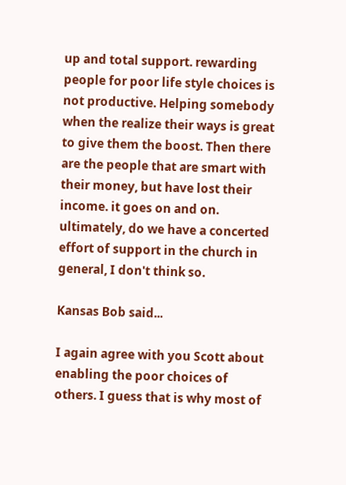up and total support. rewarding people for poor life style choices is not productive. Helping somebody when the realize their ways is great to give them the boost. Then there are the people that are smart with their money, but have lost their income. it goes on and on. ultimately, do we have a concerted effort of support in the church in general, I don't think so.

Kansas Bob said...

I again agree with you Scott about enabling the poor choices of others. I guess that is why most of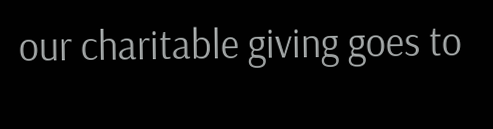our charitable giving goes to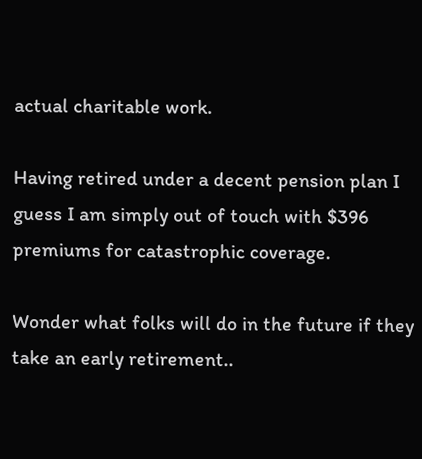actual charitable work.

Having retired under a decent pension plan I guess I am simply out of touch with $396 premiums for catastrophic coverage.

Wonder what folks will do in the future if they take an early retirement..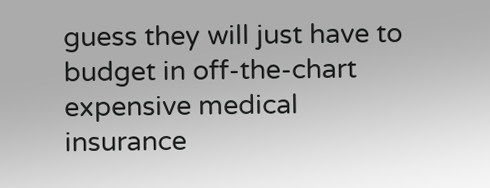guess they will just have to budget in off-the-chart expensive medical insurance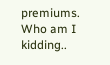premiums. Who am I kidding..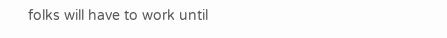folks will have to work until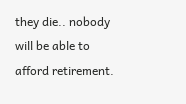they die.. nobody will be able to afford retirement.